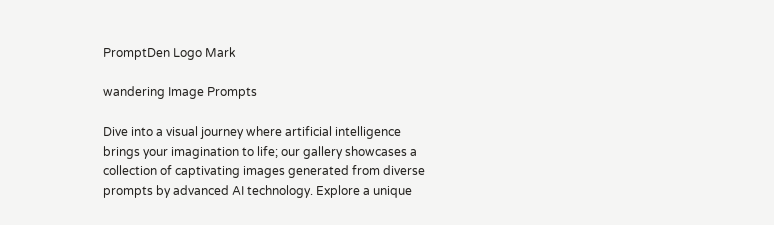PromptDen Logo Mark

wandering Image Prompts

Dive into a visual journey where artificial intelligence brings your imagination to life; our gallery showcases a collection of captivating images generated from diverse prompts by advanced AI technology. Explore a unique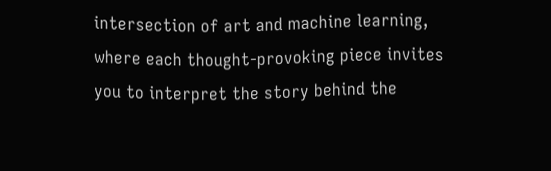intersection of art and machine learning, where each thought-provoking piece invites you to interpret the story behind the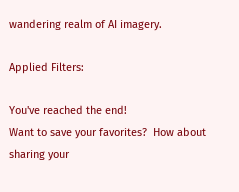wandering realm of AI imagery.

Applied Filters:

You've reached the end!
Want to save your favorites?  How about sharing your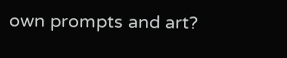own prompts and art?